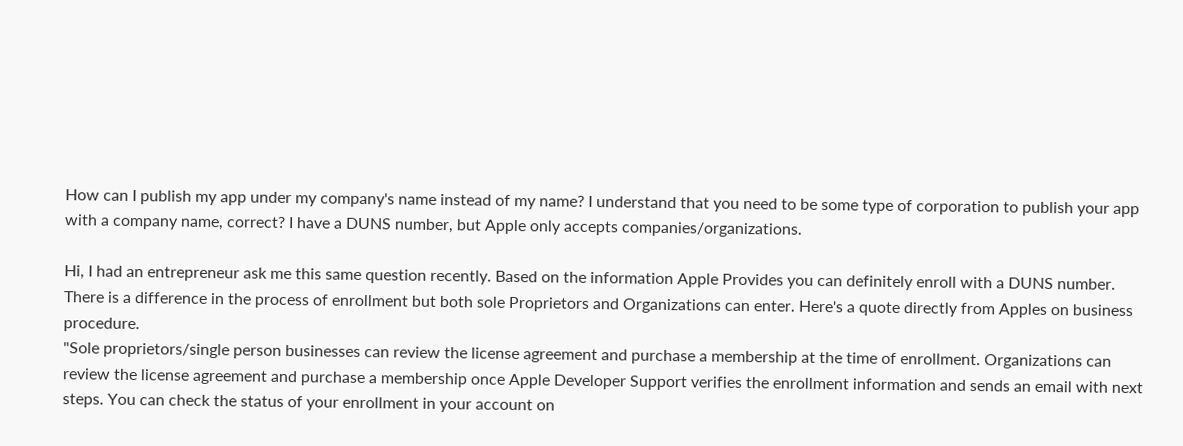How can I publish my app under my company's name instead of my name? I understand that you need to be some type of corporation to publish your app with a company name, correct? I have a DUNS number, but Apple only accepts companies/organizations.

Hi, I had an entrepreneur ask me this same question recently. Based on the information Apple Provides you can definitely enroll with a DUNS number. There is a difference in the process of enrollment but both sole Proprietors and Organizations can enter. Here's a quote directly from Apples on business procedure.
"Sole proprietors/single person businesses can review the license agreement and purchase a membership at the time of enrollment. Organizations can review the license agreement and purchase a membership once Apple Developer Support verifies the enrollment information and sends an email with next steps. You can check the status of your enrollment in your account on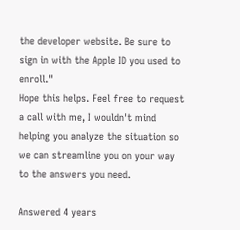the developer website. Be sure to sign in with the Apple ID you used to enroll."
Hope this helps. Feel free to request a call with me, I wouldn't mind helping you analyze the situation so we can streamline you on your way to the answers you need.

Answered 4 years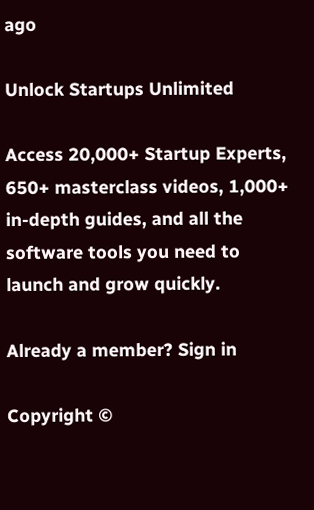ago

Unlock Startups Unlimited

Access 20,000+ Startup Experts, 650+ masterclass videos, 1,000+ in-depth guides, and all the software tools you need to launch and grow quickly.

Already a member? Sign in

Copyright ©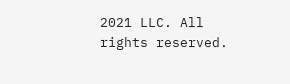2021 LLC. All rights reserved.